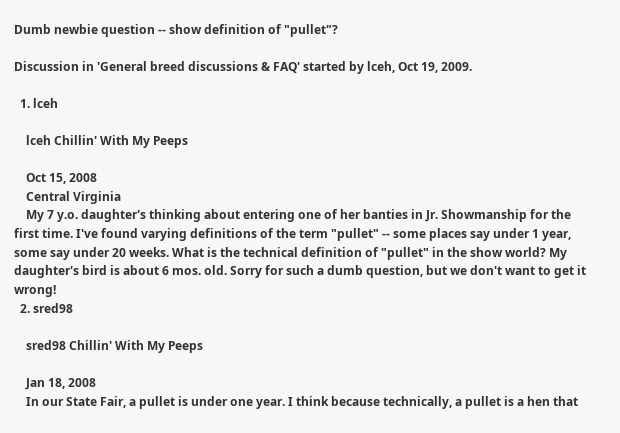Dumb newbie question -- show definition of "pullet"?

Discussion in 'General breed discussions & FAQ' started by lceh, Oct 19, 2009.

  1. lceh

    lceh Chillin' With My Peeps

    Oct 15, 2008
    Central Virginia
    My 7 y.o. daughter's thinking about entering one of her banties in Jr. Showmanship for the first time. I've found varying definitions of the term "pullet" -- some places say under 1 year, some say under 20 weeks. What is the technical definition of "pullet" in the show world? My daughter's bird is about 6 mos. old. Sorry for such a dumb question, but we don't want to get it wrong!
  2. sred98

    sred98 Chillin' With My Peeps

    Jan 18, 2008
    In our State Fair, a pullet is under one year. I think because technically, a pullet is a hen that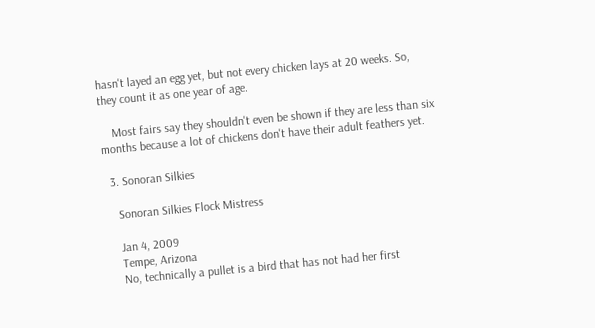hasn't layed an egg yet, but not every chicken lays at 20 weeks. So, they count it as one year of age.

    Most fairs say they shouldn't even be shown if they are less than six months because a lot of chickens don't have their adult feathers yet.

  3. Sonoran Silkies

    Sonoran Silkies Flock Mistress

    Jan 4, 2009
    Tempe, Arizona
    No, technically a pullet is a bird that has not had her first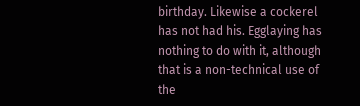birthday. Likewise a cockerel has not had his. Egglaying has nothing to do with it, although that is a non-technical use of the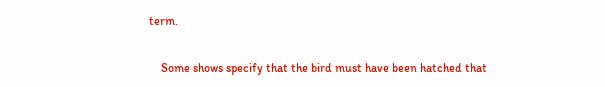term.

    Some shows specify that the bird must have been hatched that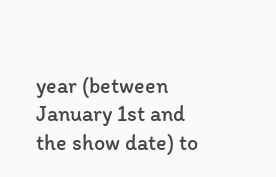year (between January 1st and the show date) to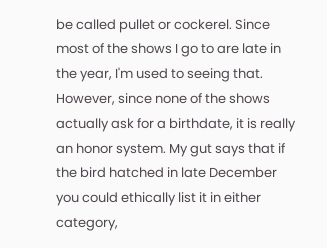be called pullet or cockerel. Since most of the shows I go to are late in the year, I'm used to seeing that. However, since none of the shows actually ask for a birthdate, it is really an honor system. My gut says that if the bird hatched in late December you could ethically list it in either category,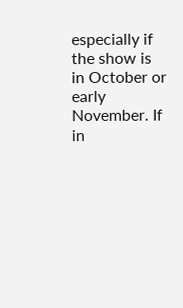especially if the show is in October or early November. If in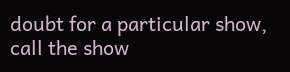doubt for a particular show, call the show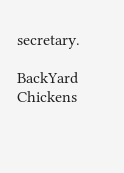secretary.

BackYard Chickens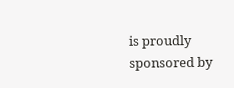is proudly sponsored by